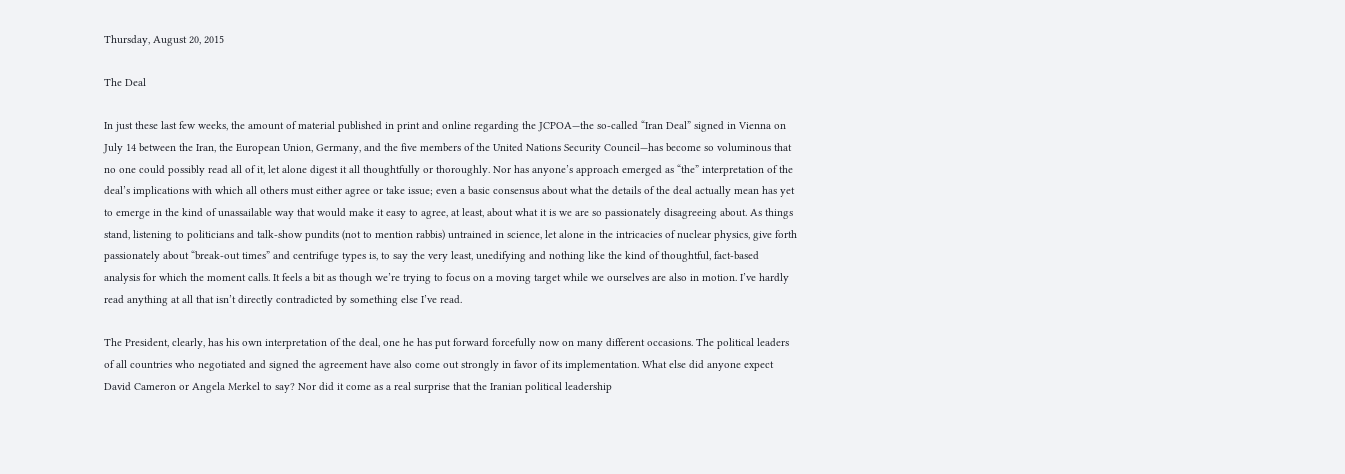Thursday, August 20, 2015

The Deal

In just these last few weeks, the amount of material published in print and online regarding the JCPOA—the so-called “Iran Deal” signed in Vienna on July 14 between the Iran, the European Union, Germany, and the five members of the United Nations Security Council—has become so voluminous that no one could possibly read all of it, let alone digest it all thoughtfully or thoroughly. Nor has anyone’s approach emerged as “the” interpretation of the deal’s implications with which all others must either agree or take issue; even a basic consensus about what the details of the deal actually mean has yet to emerge in the kind of unassailable way that would make it easy to agree, at least, about what it is we are so passionately disagreeing about. As things stand, listening to politicians and talk-show pundits (not to mention rabbis) untrained in science, let alone in the intricacies of nuclear physics, give forth passionately about “break-out times” and centrifuge types is, to say the very least, unedifying and nothing like the kind of thoughtful, fact-based analysis for which the moment calls. It feels a bit as though we’re trying to focus on a moving target while we ourselves are also in motion. I’ve hardly read anything at all that isn’t directly contradicted by something else I’ve read.

The President, clearly, has his own interpretation of the deal, one he has put forward forcefully now on many different occasions. The political leaders of all countries who negotiated and signed the agreement have also come out strongly in favor of its implementation. What else did anyone expect David Cameron or Angela Merkel to say? Nor did it come as a real surprise that the Iranian political leadership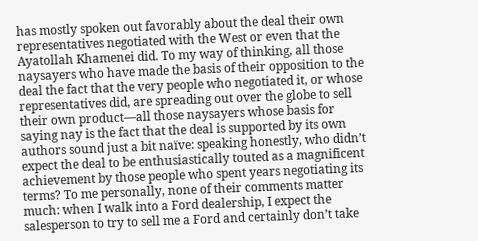has mostly spoken out favorably about the deal their own representatives negotiated with the West or even that the Ayatollah Khamenei did. To my way of thinking, all those naysayers who have made the basis of their opposition to the deal the fact that the very people who negotiated it, or whose representatives did, are spreading out over the globe to sell their own product—all those naysayers whose basis for saying nay is the fact that the deal is supported by its own authors sound just a bit naïve: speaking honestly, who didn’t expect the deal to be enthusiastically touted as a magnificent achievement by those people who spent years negotiating its terms? To me personally, none of their comments matter much: when I walk into a Ford dealership, I expect the salesperson to try to sell me a Ford and certainly don’t take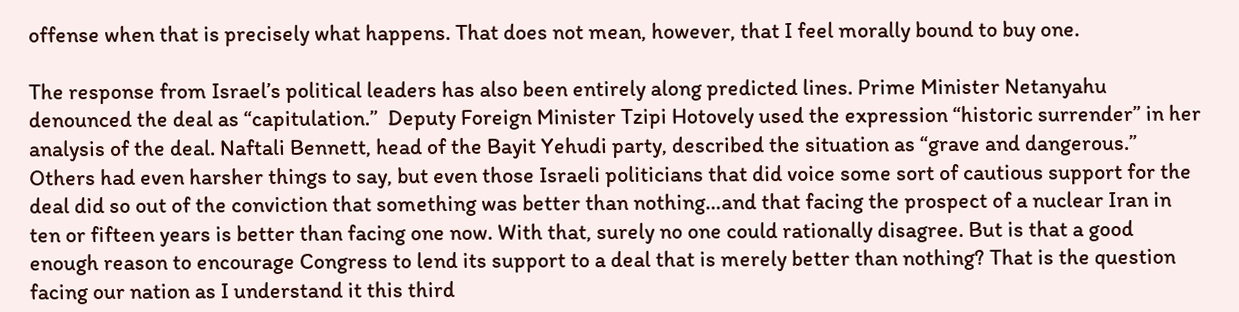offense when that is precisely what happens. That does not mean, however, that I feel morally bound to buy one.

The response from Israel’s political leaders has also been entirely along predicted lines. Prime Minister Netanyahu denounced the deal as “capitulation.”  Deputy Foreign Minister Tzipi Hotovely used the expression “historic surrender” in her analysis of the deal. Naftali Bennett, head of the Bayit Yehudi party, described the situation as “grave and dangerous.” Others had even harsher things to say, but even those Israeli politicians that did voice some sort of cautious support for the deal did so out of the conviction that something was better than nothing…and that facing the prospect of a nuclear Iran in ten or fifteen years is better than facing one now. With that, surely no one could rationally disagree. But is that a good enough reason to encourage Congress to lend its support to a deal that is merely better than nothing? That is the question facing our nation as I understand it this third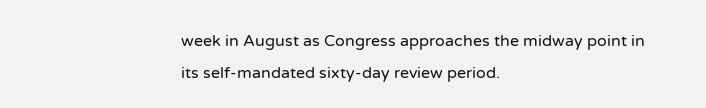week in August as Congress approaches the midway point in its self-mandated sixty-day review period.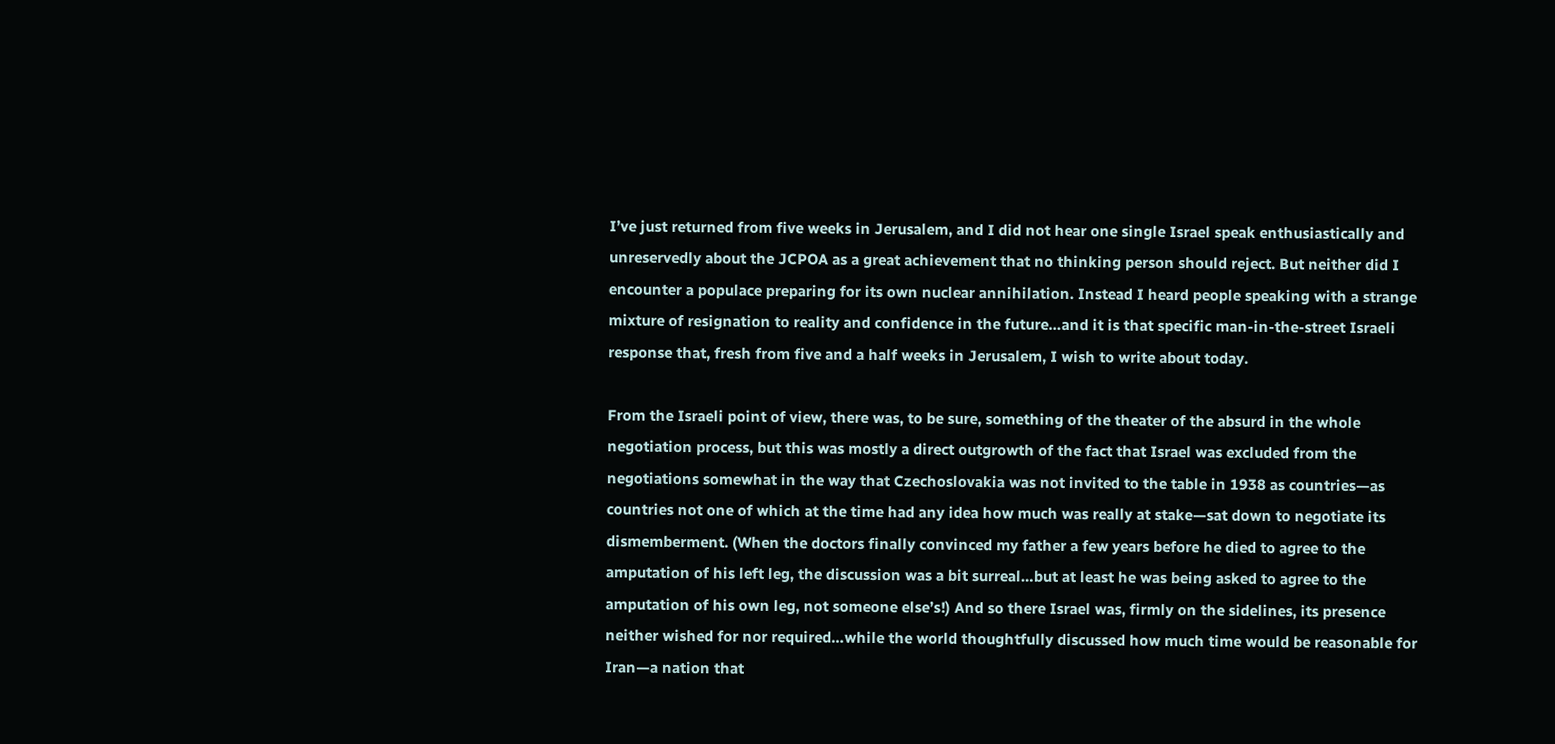I’ve just returned from five weeks in Jerusalem, and I did not hear one single Israel speak enthusiastically and unreservedly about the JCPOA as a great achievement that no thinking person should reject. But neither did I encounter a populace preparing for its own nuclear annihilation. Instead I heard people speaking with a strange mixture of resignation to reality and confidence in the future…and it is that specific man-in-the-street Israeli response that, fresh from five and a half weeks in Jerusalem, I wish to write about today.

From the Israeli point of view, there was, to be sure, something of the theater of the absurd in the whole negotiation process, but this was mostly a direct outgrowth of the fact that Israel was excluded from the negotiations somewhat in the way that Czechoslovakia was not invited to the table in 1938 as countries—as countries not one of which at the time had any idea how much was really at stake—sat down to negotiate its dismemberment. (When the doctors finally convinced my father a few years before he died to agree to the amputation of his left leg, the discussion was a bit surreal…but at least he was being asked to agree to the amputation of his own leg, not someone else’s!) And so there Israel was, firmly on the sidelines, its presence neither wished for nor required…while the world thoughtfully discussed how much time would be reasonable for Iran—a nation that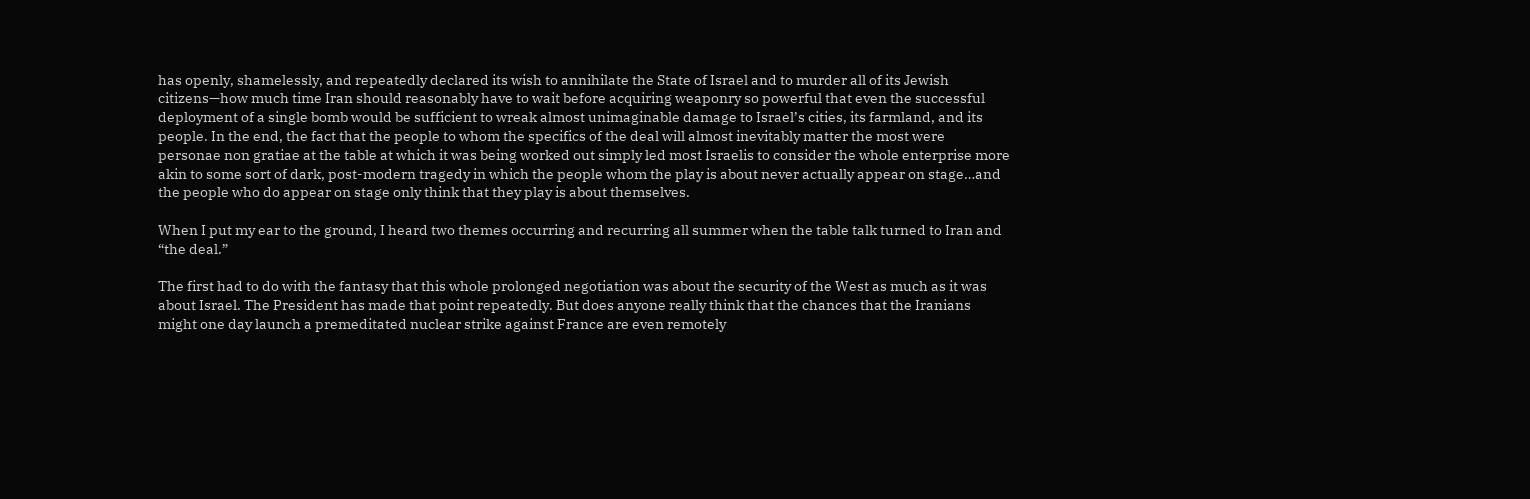has openly, shamelessly, and repeatedly declared its wish to annihilate the State of Israel and to murder all of its Jewish citizens—how much time Iran should reasonably have to wait before acquiring weaponry so powerful that even the successful deployment of a single bomb would be sufficient to wreak almost unimaginable damage to Israel’s cities, its farmland, and its people. In the end, the fact that the people to whom the specifics of the deal will almost inevitably matter the most were personae non gratiae at the table at which it was being worked out simply led most Israelis to consider the whole enterprise more akin to some sort of dark, post-modern tragedy in which the people whom the play is about never actually appear on stage…and the people who do appear on stage only think that they play is about themselves.

When I put my ear to the ground, I heard two themes occurring and recurring all summer when the table talk turned to Iran and “the deal.”

The first had to do with the fantasy that this whole prolonged negotiation was about the security of the West as much as it was about Israel. The President has made that point repeatedly. But does anyone really think that the chances that the Iranians might one day launch a premeditated nuclear strike against France are even remotely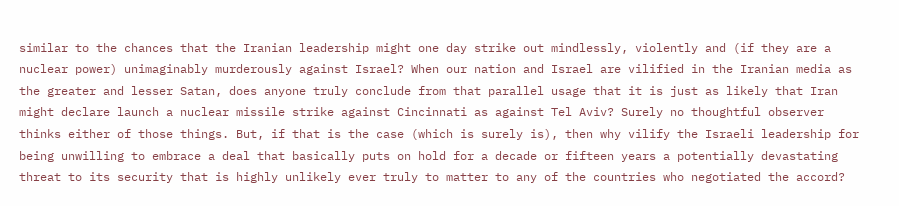similar to the chances that the Iranian leadership might one day strike out mindlessly, violently and (if they are a nuclear power) unimaginably murderously against Israel? When our nation and Israel are vilified in the Iranian media as the greater and lesser Satan, does anyone truly conclude from that parallel usage that it is just as likely that Iran might declare launch a nuclear missile strike against Cincinnati as against Tel Aviv? Surely no thoughtful observer thinks either of those things. But, if that is the case (which is surely is), then why vilify the Israeli leadership for being unwilling to embrace a deal that basically puts on hold for a decade or fifteen years a potentially devastating threat to its security that is highly unlikely ever truly to matter to any of the countries who negotiated the accord?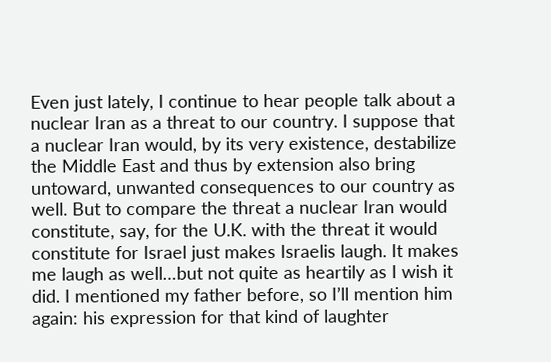Even just lately, I continue to hear people talk about a nuclear Iran as a threat to our country. I suppose that a nuclear Iran would, by its very existence, destabilize the Middle East and thus by extension also bring untoward, unwanted consequences to our country as well. But to compare the threat a nuclear Iran would constitute, say, for the U.K. with the threat it would constitute for Israel just makes Israelis laugh. It makes me laugh as well…but not quite as heartily as I wish it did. I mentioned my father before, so I’ll mention him again: his expression for that kind of laughter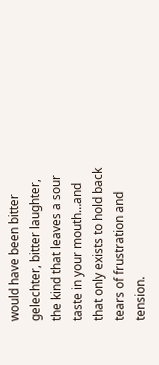would have been bitter gelechter, bitter laughter, the kind that leaves a sour taste in your mouth…and that only exists to hold back tears of frustration and tension.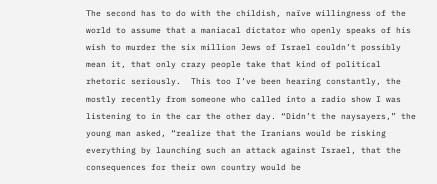The second has to do with the childish, naïve willingness of the world to assume that a maniacal dictator who openly speaks of his wish to murder the six million Jews of Israel couldn’t possibly mean it, that only crazy people take that kind of political rhetoric seriously.  This too I’ve been hearing constantly, the mostly recently from someone who called into a radio show I was listening to in the car the other day. “Didn’t the naysayers,” the young man asked, “realize that the Iranians would be risking everything by launching such an attack against Israel, that the consequences for their own country would be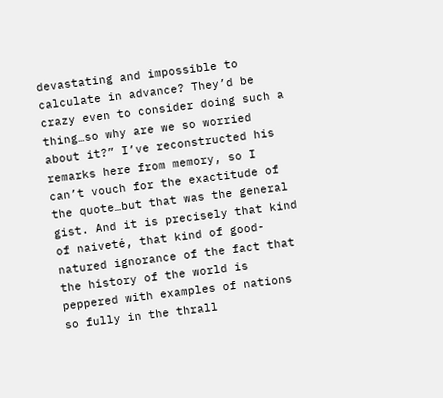devastating and impossible to calculate in advance? They’d be crazy even to consider doing such a thing…so why are we so worried about it?” I’ve reconstructed his remarks here from memory, so I can’t vouch for the exactitude of the quote…but that was the general gist. And it is precisely that kind of naiveté, that kind of good-natured ignorance of the fact that the history of the world is peppered with examples of nations so fully in the thrall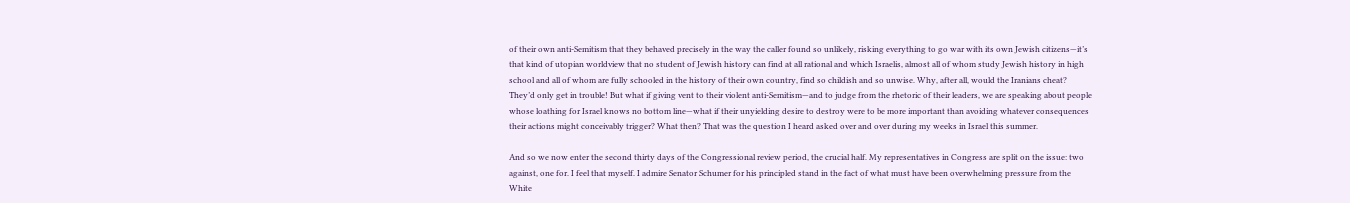of their own anti-Semitism that they behaved precisely in the way the caller found so unlikely, risking everything to go war with its own Jewish citizens—it’s that kind of utopian worldview that no student of Jewish history can find at all rational and which Israelis, almost all of whom study Jewish history in high school and all of whom are fully schooled in the history of their own country, find so childish and so unwise. Why, after all, would the Iranians cheat? They’d only get in trouble! But what if giving vent to their violent anti-Semitism—and to judge from the rhetoric of their leaders, we are speaking about people whose loathing for Israel knows no bottom line—what if their unyielding desire to destroy were to be more important than avoiding whatever consequences their actions might conceivably trigger? What then? That was the question I heard asked over and over during my weeks in Israel this summer.

And so we now enter the second thirty days of the Congressional review period, the crucial half. My representatives in Congress are split on the issue: two against, one for. I feel that myself. I admire Senator Schumer for his principled stand in the fact of what must have been overwhelming pressure from the White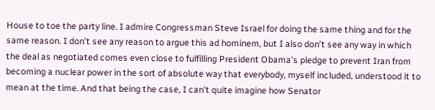House to toe the party line. I admire Congressman Steve Israel for doing the same thing and for the same reason. I don’t see any reason to argue this ad hominem, but I also don’t see any way in which the deal as negotiated comes even close to fulfilling President Obama’s pledge to prevent Iran from becoming a nuclear power in the sort of absolute way that everybody, myself included, understood it to mean at the time. And that being the case, I can’t quite imagine how Senator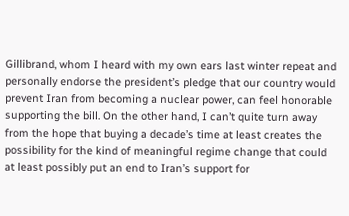Gillibrand, whom I heard with my own ears last winter repeat and personally endorse the president’s pledge that our country would prevent Iran from becoming a nuclear power, can feel honorable supporting the bill. On the other hand, I can’t quite turn away from the hope that buying a decade’s time at least creates the possibility for the kind of meaningful regime change that could at least possibly put an end to Iran’s support for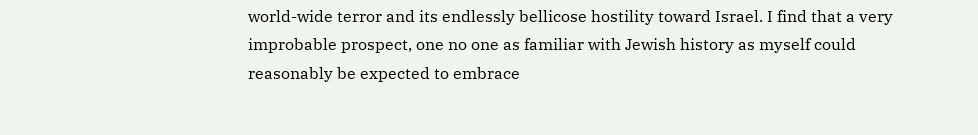world-wide terror and its endlessly bellicose hostility toward Israel. I find that a very improbable prospect, one no one as familiar with Jewish history as myself could reasonably be expected to embrace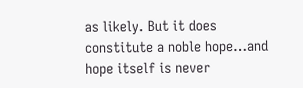as likely. But it does constitute a noble hope…and hope itself is never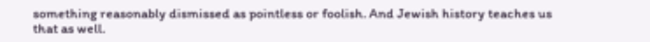something reasonably dismissed as pointless or foolish. And Jewish history teaches us that as well.